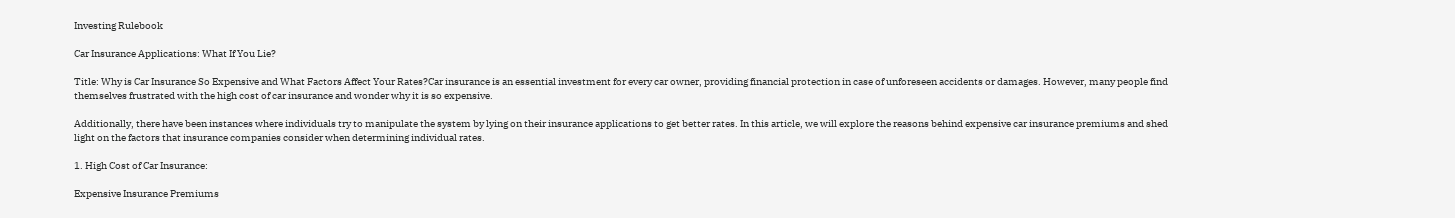Investing Rulebook

Car Insurance Applications: What If You Lie?

Title: Why is Car Insurance So Expensive and What Factors Affect Your Rates?Car insurance is an essential investment for every car owner, providing financial protection in case of unforeseen accidents or damages. However, many people find themselves frustrated with the high cost of car insurance and wonder why it is so expensive.

Additionally, there have been instances where individuals try to manipulate the system by lying on their insurance applications to get better rates. In this article, we will explore the reasons behind expensive car insurance premiums and shed light on the factors that insurance companies consider when determining individual rates.

1. High Cost of Car Insurance:

Expensive Insurance Premiums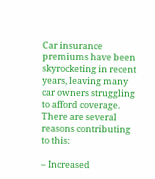Car insurance premiums have been skyrocketing in recent years, leaving many car owners struggling to afford coverage. There are several reasons contributing to this:

– Increased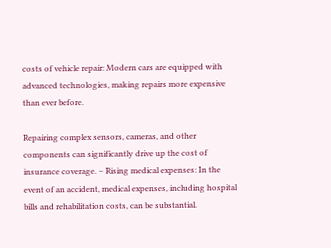costs of vehicle repair: Modern cars are equipped with advanced technologies, making repairs more expensive than ever before.

Repairing complex sensors, cameras, and other components can significantly drive up the cost of insurance coverage. – Rising medical expenses: In the event of an accident, medical expenses, including hospital bills and rehabilitation costs, can be substantial.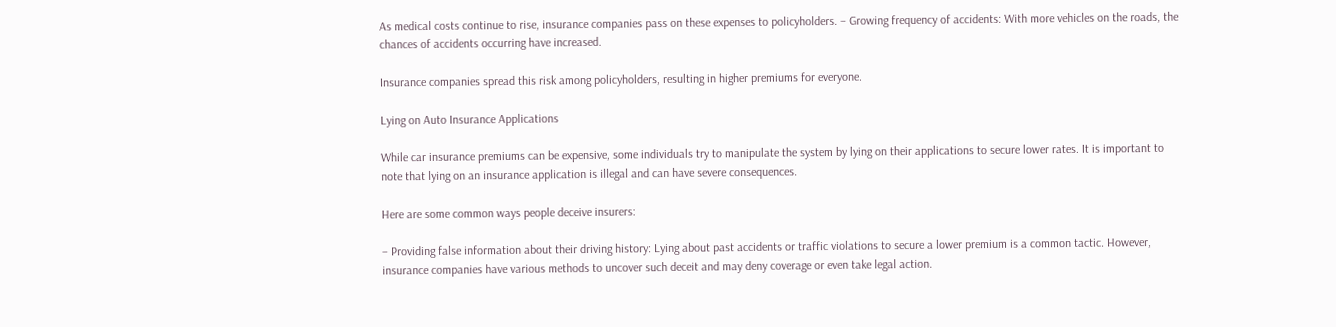As medical costs continue to rise, insurance companies pass on these expenses to policyholders. – Growing frequency of accidents: With more vehicles on the roads, the chances of accidents occurring have increased.

Insurance companies spread this risk among policyholders, resulting in higher premiums for everyone.

Lying on Auto Insurance Applications

While car insurance premiums can be expensive, some individuals try to manipulate the system by lying on their applications to secure lower rates. It is important to note that lying on an insurance application is illegal and can have severe consequences.

Here are some common ways people deceive insurers:

– Providing false information about their driving history: Lying about past accidents or traffic violations to secure a lower premium is a common tactic. However, insurance companies have various methods to uncover such deceit and may deny coverage or even take legal action.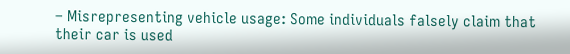– Misrepresenting vehicle usage: Some individuals falsely claim that their car is used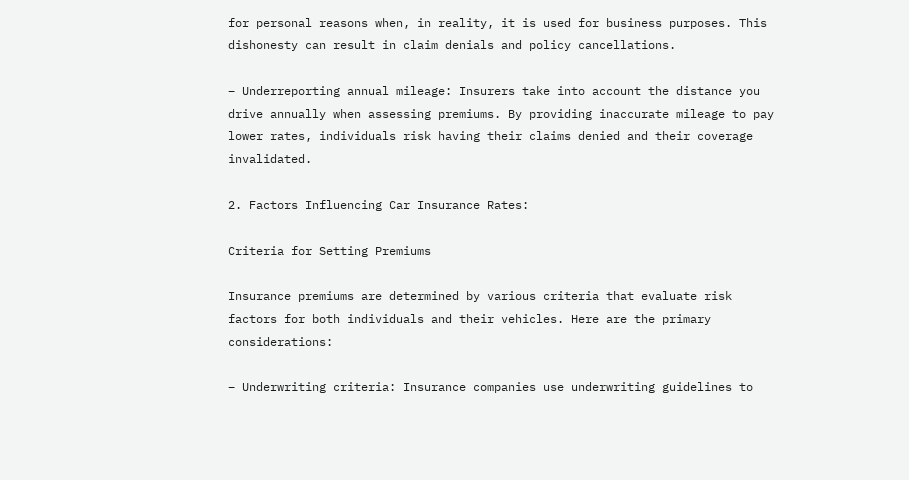for personal reasons when, in reality, it is used for business purposes. This dishonesty can result in claim denials and policy cancellations.

– Underreporting annual mileage: Insurers take into account the distance you drive annually when assessing premiums. By providing inaccurate mileage to pay lower rates, individuals risk having their claims denied and their coverage invalidated.

2. Factors Influencing Car Insurance Rates:

Criteria for Setting Premiums

Insurance premiums are determined by various criteria that evaluate risk factors for both individuals and their vehicles. Here are the primary considerations:

– Underwriting criteria: Insurance companies use underwriting guidelines to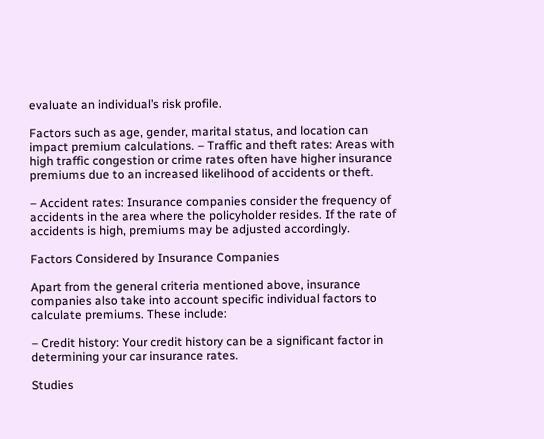evaluate an individual’s risk profile.

Factors such as age, gender, marital status, and location can impact premium calculations. – Traffic and theft rates: Areas with high traffic congestion or crime rates often have higher insurance premiums due to an increased likelihood of accidents or theft.

– Accident rates: Insurance companies consider the frequency of accidents in the area where the policyholder resides. If the rate of accidents is high, premiums may be adjusted accordingly.

Factors Considered by Insurance Companies

Apart from the general criteria mentioned above, insurance companies also take into account specific individual factors to calculate premiums. These include:

– Credit history: Your credit history can be a significant factor in determining your car insurance rates.

Studies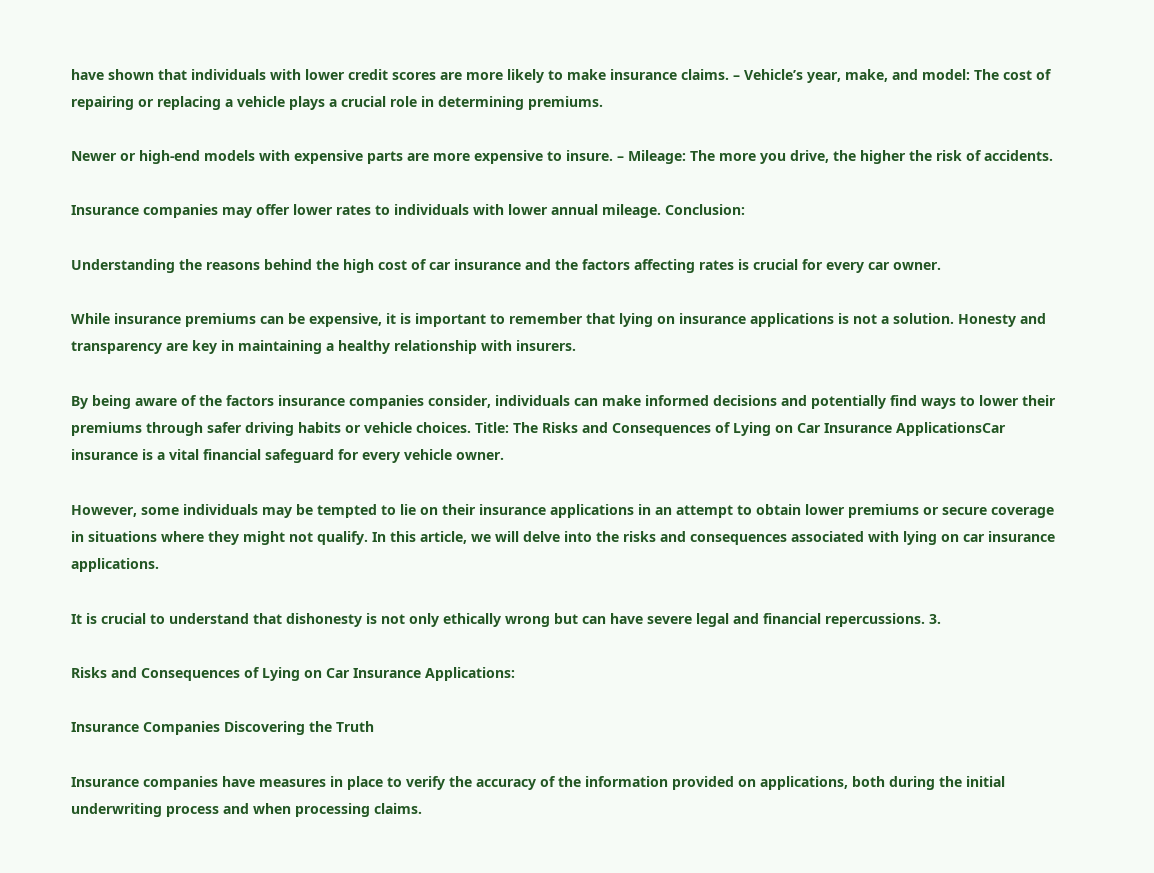have shown that individuals with lower credit scores are more likely to make insurance claims. – Vehicle’s year, make, and model: The cost of repairing or replacing a vehicle plays a crucial role in determining premiums.

Newer or high-end models with expensive parts are more expensive to insure. – Mileage: The more you drive, the higher the risk of accidents.

Insurance companies may offer lower rates to individuals with lower annual mileage. Conclusion:

Understanding the reasons behind the high cost of car insurance and the factors affecting rates is crucial for every car owner.

While insurance premiums can be expensive, it is important to remember that lying on insurance applications is not a solution. Honesty and transparency are key in maintaining a healthy relationship with insurers.

By being aware of the factors insurance companies consider, individuals can make informed decisions and potentially find ways to lower their premiums through safer driving habits or vehicle choices. Title: The Risks and Consequences of Lying on Car Insurance ApplicationsCar insurance is a vital financial safeguard for every vehicle owner.

However, some individuals may be tempted to lie on their insurance applications in an attempt to obtain lower premiums or secure coverage in situations where they might not qualify. In this article, we will delve into the risks and consequences associated with lying on car insurance applications.

It is crucial to understand that dishonesty is not only ethically wrong but can have severe legal and financial repercussions. 3.

Risks and Consequences of Lying on Car Insurance Applications:

Insurance Companies Discovering the Truth

Insurance companies have measures in place to verify the accuracy of the information provided on applications, both during the initial underwriting process and when processing claims.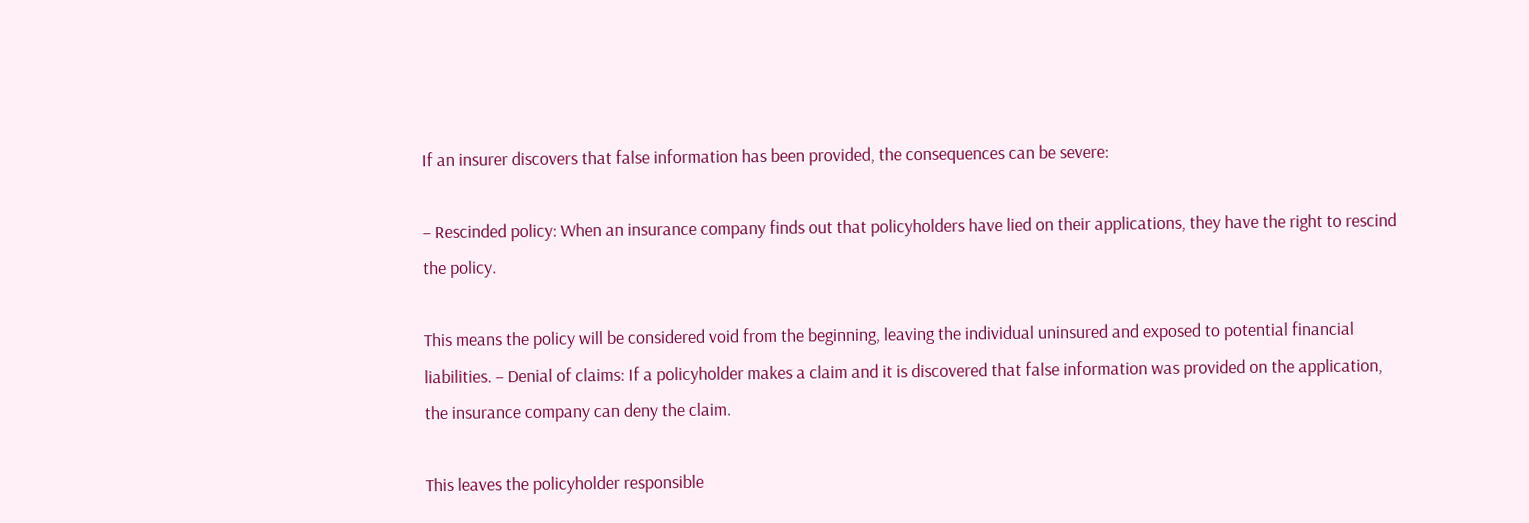If an insurer discovers that false information has been provided, the consequences can be severe:

– Rescinded policy: When an insurance company finds out that policyholders have lied on their applications, they have the right to rescind the policy.

This means the policy will be considered void from the beginning, leaving the individual uninsured and exposed to potential financial liabilities. – Denial of claims: If a policyholder makes a claim and it is discovered that false information was provided on the application, the insurance company can deny the claim.

This leaves the policyholder responsible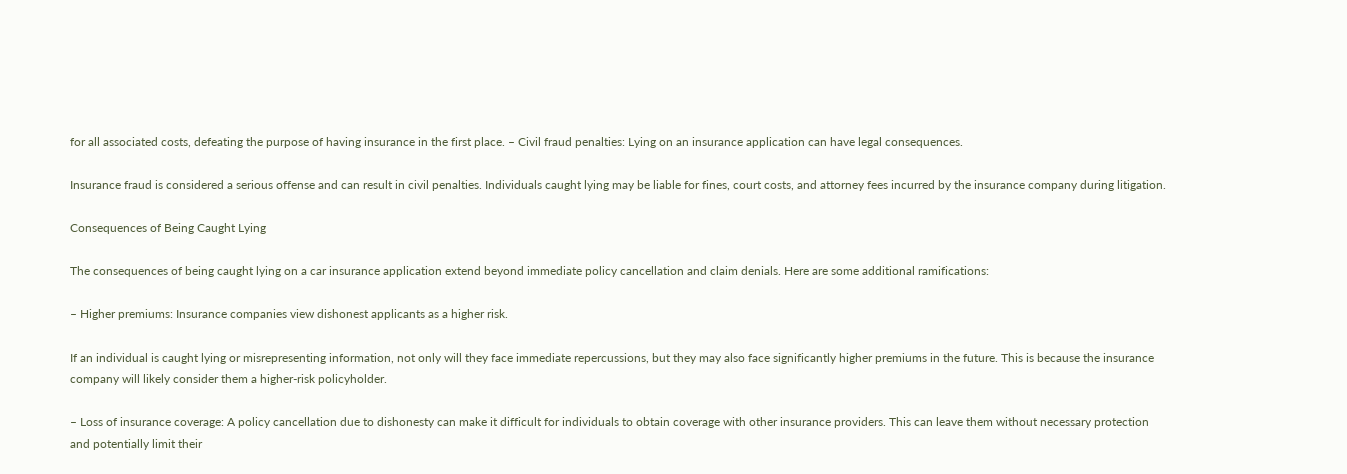for all associated costs, defeating the purpose of having insurance in the first place. – Civil fraud penalties: Lying on an insurance application can have legal consequences.

Insurance fraud is considered a serious offense and can result in civil penalties. Individuals caught lying may be liable for fines, court costs, and attorney fees incurred by the insurance company during litigation.

Consequences of Being Caught Lying

The consequences of being caught lying on a car insurance application extend beyond immediate policy cancellation and claim denials. Here are some additional ramifications:

– Higher premiums: Insurance companies view dishonest applicants as a higher risk.

If an individual is caught lying or misrepresenting information, not only will they face immediate repercussions, but they may also face significantly higher premiums in the future. This is because the insurance company will likely consider them a higher-risk policyholder.

– Loss of insurance coverage: A policy cancellation due to dishonesty can make it difficult for individuals to obtain coverage with other insurance providers. This can leave them without necessary protection and potentially limit their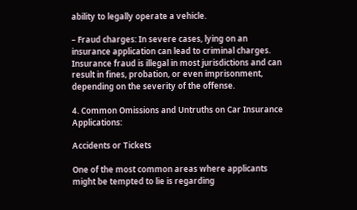ability to legally operate a vehicle.

– Fraud charges: In severe cases, lying on an insurance application can lead to criminal charges. Insurance fraud is illegal in most jurisdictions and can result in fines, probation, or even imprisonment, depending on the severity of the offense.

4. Common Omissions and Untruths on Car Insurance Applications:

Accidents or Tickets

One of the most common areas where applicants might be tempted to lie is regarding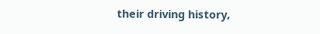their driving history,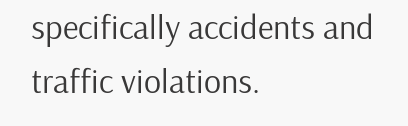specifically accidents and traffic violations.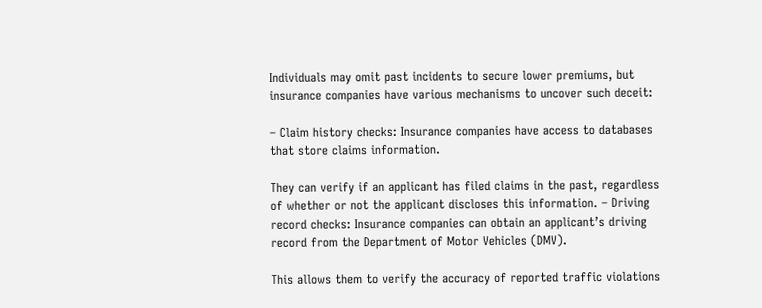Individuals may omit past incidents to secure lower premiums, but insurance companies have various mechanisms to uncover such deceit:

– Claim history checks: Insurance companies have access to databases that store claims information.

They can verify if an applicant has filed claims in the past, regardless of whether or not the applicant discloses this information. – Driving record checks: Insurance companies can obtain an applicant’s driving record from the Department of Motor Vehicles (DMV).

This allows them to verify the accuracy of reported traffic violations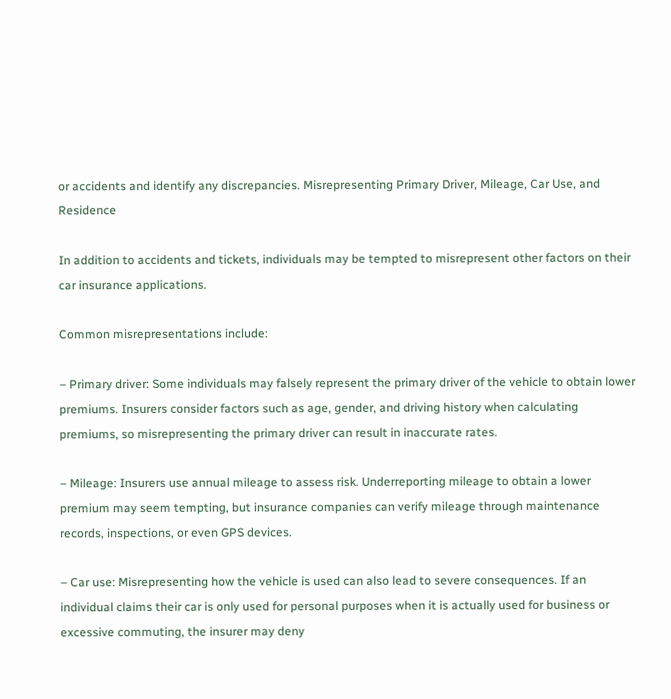or accidents and identify any discrepancies. Misrepresenting Primary Driver, Mileage, Car Use, and Residence

In addition to accidents and tickets, individuals may be tempted to misrepresent other factors on their car insurance applications.

Common misrepresentations include:

– Primary driver: Some individuals may falsely represent the primary driver of the vehicle to obtain lower premiums. Insurers consider factors such as age, gender, and driving history when calculating premiums, so misrepresenting the primary driver can result in inaccurate rates.

– Mileage: Insurers use annual mileage to assess risk. Underreporting mileage to obtain a lower premium may seem tempting, but insurance companies can verify mileage through maintenance records, inspections, or even GPS devices.

– Car use: Misrepresenting how the vehicle is used can also lead to severe consequences. If an individual claims their car is only used for personal purposes when it is actually used for business or excessive commuting, the insurer may deny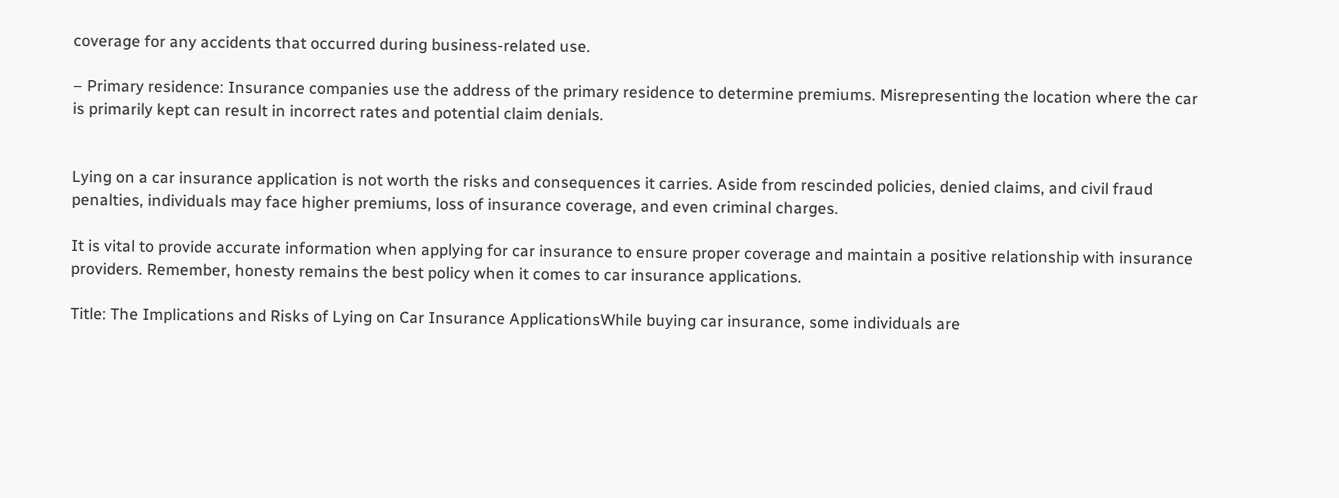coverage for any accidents that occurred during business-related use.

– Primary residence: Insurance companies use the address of the primary residence to determine premiums. Misrepresenting the location where the car is primarily kept can result in incorrect rates and potential claim denials.


Lying on a car insurance application is not worth the risks and consequences it carries. Aside from rescinded policies, denied claims, and civil fraud penalties, individuals may face higher premiums, loss of insurance coverage, and even criminal charges.

It is vital to provide accurate information when applying for car insurance to ensure proper coverage and maintain a positive relationship with insurance providers. Remember, honesty remains the best policy when it comes to car insurance applications.

Title: The Implications and Risks of Lying on Car Insurance ApplicationsWhile buying car insurance, some individuals are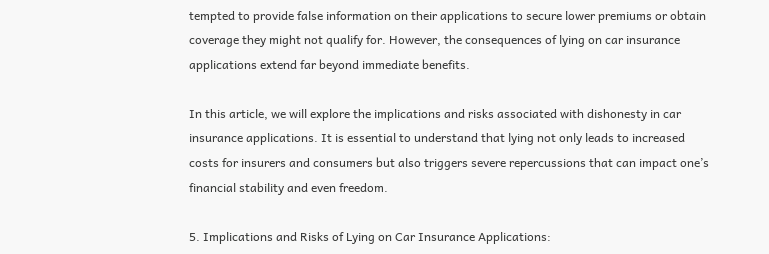tempted to provide false information on their applications to secure lower premiums or obtain coverage they might not qualify for. However, the consequences of lying on car insurance applications extend far beyond immediate benefits.

In this article, we will explore the implications and risks associated with dishonesty in car insurance applications. It is essential to understand that lying not only leads to increased costs for insurers and consumers but also triggers severe repercussions that can impact one’s financial stability and even freedom.

5. Implications and Risks of Lying on Car Insurance Applications: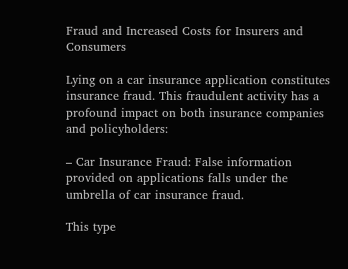Fraud and Increased Costs for Insurers and Consumers

Lying on a car insurance application constitutes insurance fraud. This fraudulent activity has a profound impact on both insurance companies and policyholders:

– Car Insurance Fraud: False information provided on applications falls under the umbrella of car insurance fraud.

This type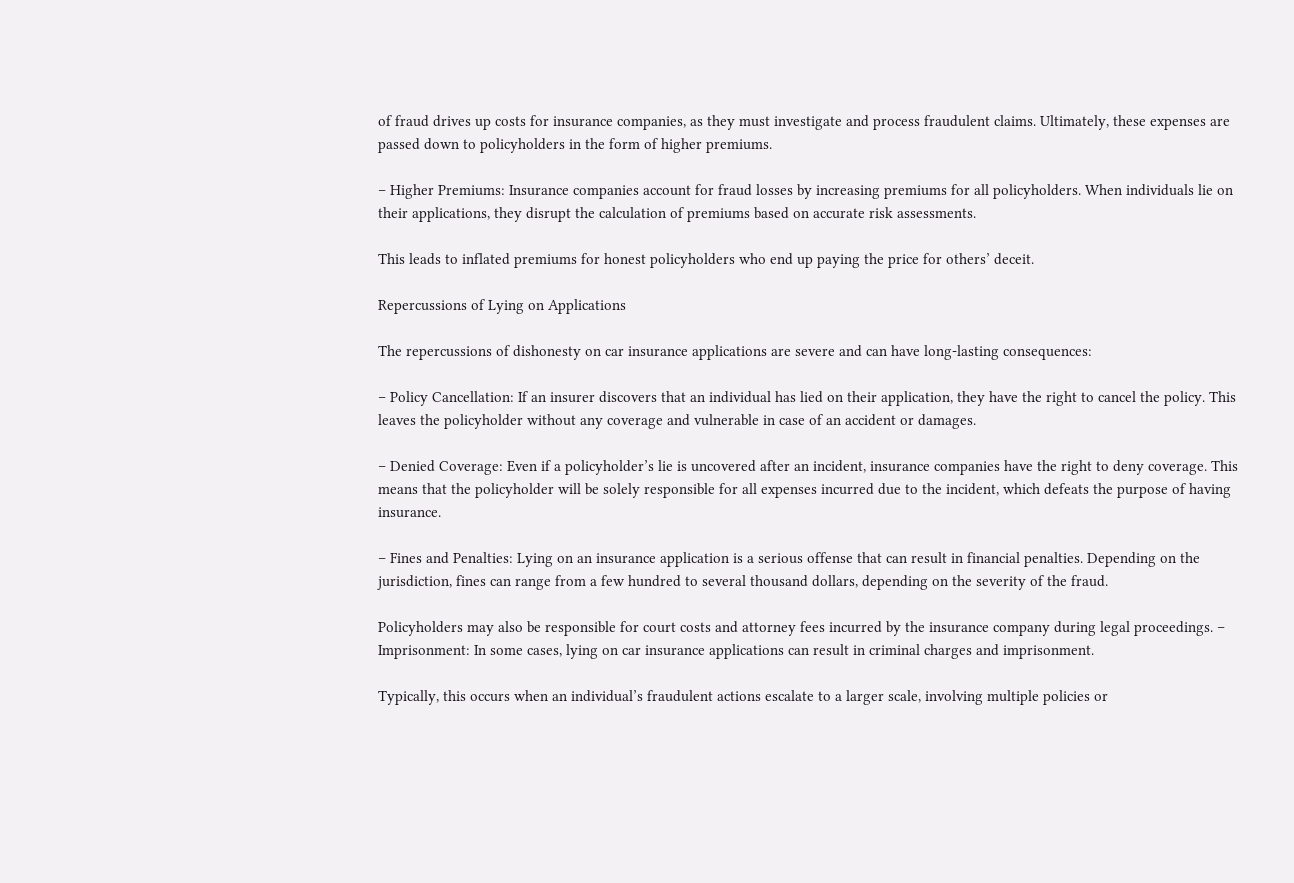of fraud drives up costs for insurance companies, as they must investigate and process fraudulent claims. Ultimately, these expenses are passed down to policyholders in the form of higher premiums.

– Higher Premiums: Insurance companies account for fraud losses by increasing premiums for all policyholders. When individuals lie on their applications, they disrupt the calculation of premiums based on accurate risk assessments.

This leads to inflated premiums for honest policyholders who end up paying the price for others’ deceit.

Repercussions of Lying on Applications

The repercussions of dishonesty on car insurance applications are severe and can have long-lasting consequences:

– Policy Cancellation: If an insurer discovers that an individual has lied on their application, they have the right to cancel the policy. This leaves the policyholder without any coverage and vulnerable in case of an accident or damages.

– Denied Coverage: Even if a policyholder’s lie is uncovered after an incident, insurance companies have the right to deny coverage. This means that the policyholder will be solely responsible for all expenses incurred due to the incident, which defeats the purpose of having insurance.

– Fines and Penalties: Lying on an insurance application is a serious offense that can result in financial penalties. Depending on the jurisdiction, fines can range from a few hundred to several thousand dollars, depending on the severity of the fraud.

Policyholders may also be responsible for court costs and attorney fees incurred by the insurance company during legal proceedings. – Imprisonment: In some cases, lying on car insurance applications can result in criminal charges and imprisonment.

Typically, this occurs when an individual’s fraudulent actions escalate to a larger scale, involving multiple policies or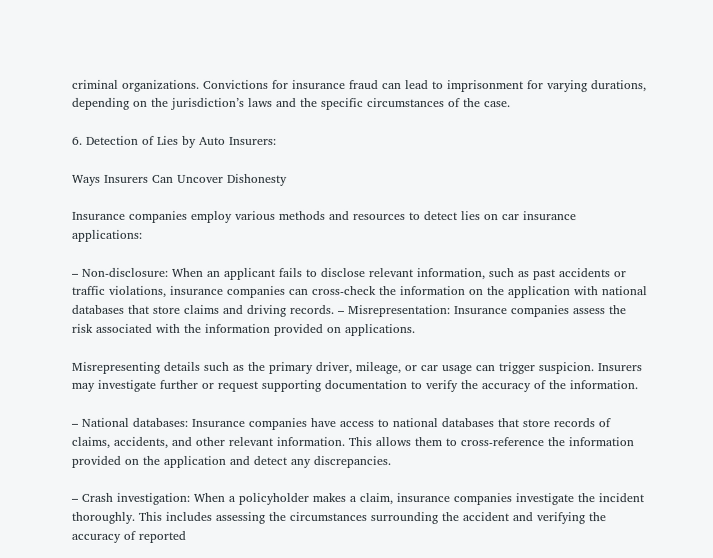criminal organizations. Convictions for insurance fraud can lead to imprisonment for varying durations, depending on the jurisdiction’s laws and the specific circumstances of the case.

6. Detection of Lies by Auto Insurers:

Ways Insurers Can Uncover Dishonesty

Insurance companies employ various methods and resources to detect lies on car insurance applications:

– Non-disclosure: When an applicant fails to disclose relevant information, such as past accidents or traffic violations, insurance companies can cross-check the information on the application with national databases that store claims and driving records. – Misrepresentation: Insurance companies assess the risk associated with the information provided on applications.

Misrepresenting details such as the primary driver, mileage, or car usage can trigger suspicion. Insurers may investigate further or request supporting documentation to verify the accuracy of the information.

– National databases: Insurance companies have access to national databases that store records of claims, accidents, and other relevant information. This allows them to cross-reference the information provided on the application and detect any discrepancies.

– Crash investigation: When a policyholder makes a claim, insurance companies investigate the incident thoroughly. This includes assessing the circumstances surrounding the accident and verifying the accuracy of reported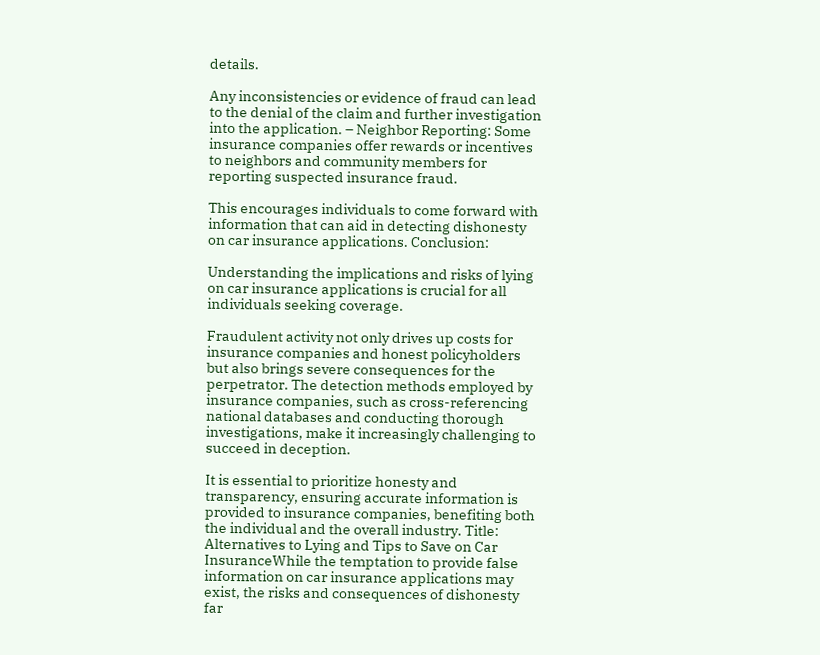details.

Any inconsistencies or evidence of fraud can lead to the denial of the claim and further investigation into the application. – Neighbor Reporting: Some insurance companies offer rewards or incentives to neighbors and community members for reporting suspected insurance fraud.

This encourages individuals to come forward with information that can aid in detecting dishonesty on car insurance applications. Conclusion:

Understanding the implications and risks of lying on car insurance applications is crucial for all individuals seeking coverage.

Fraudulent activity not only drives up costs for insurance companies and honest policyholders but also brings severe consequences for the perpetrator. The detection methods employed by insurance companies, such as cross-referencing national databases and conducting thorough investigations, make it increasingly challenging to succeed in deception.

It is essential to prioritize honesty and transparency, ensuring accurate information is provided to insurance companies, benefiting both the individual and the overall industry. Title: Alternatives to Lying and Tips to Save on Car InsuranceWhile the temptation to provide false information on car insurance applications may exist, the risks and consequences of dishonesty far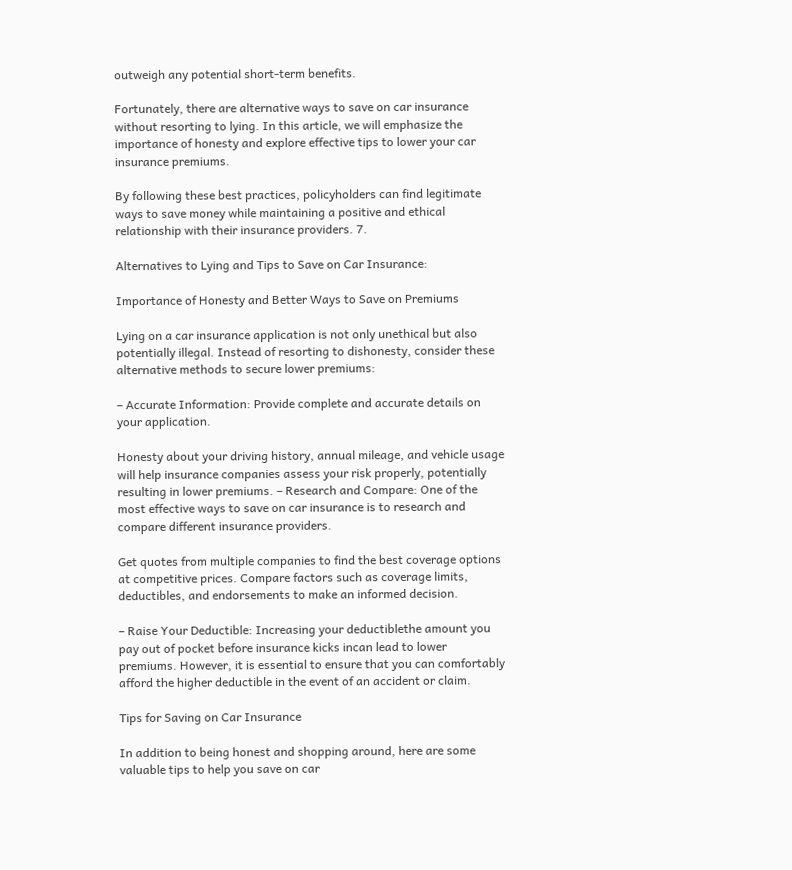outweigh any potential short-term benefits.

Fortunately, there are alternative ways to save on car insurance without resorting to lying. In this article, we will emphasize the importance of honesty and explore effective tips to lower your car insurance premiums.

By following these best practices, policyholders can find legitimate ways to save money while maintaining a positive and ethical relationship with their insurance providers. 7.

Alternatives to Lying and Tips to Save on Car Insurance:

Importance of Honesty and Better Ways to Save on Premiums

Lying on a car insurance application is not only unethical but also potentially illegal. Instead of resorting to dishonesty, consider these alternative methods to secure lower premiums:

– Accurate Information: Provide complete and accurate details on your application.

Honesty about your driving history, annual mileage, and vehicle usage will help insurance companies assess your risk properly, potentially resulting in lower premiums. – Research and Compare: One of the most effective ways to save on car insurance is to research and compare different insurance providers.

Get quotes from multiple companies to find the best coverage options at competitive prices. Compare factors such as coverage limits, deductibles, and endorsements to make an informed decision.

– Raise Your Deductible: Increasing your deductiblethe amount you pay out of pocket before insurance kicks incan lead to lower premiums. However, it is essential to ensure that you can comfortably afford the higher deductible in the event of an accident or claim.

Tips for Saving on Car Insurance

In addition to being honest and shopping around, here are some valuable tips to help you save on car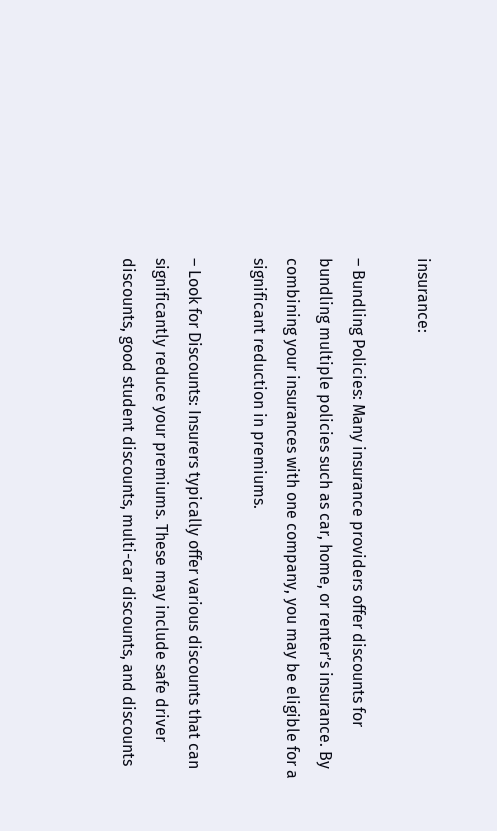insurance:

– Bundling Policies: Many insurance providers offer discounts for bundling multiple policies such as car, home, or renter’s insurance. By combining your insurances with one company, you may be eligible for a significant reduction in premiums.

– Look for Discounts: Insurers typically offer various discounts that can significantly reduce your premiums. These may include safe driver discounts, good student discounts, multi-car discounts, and discounts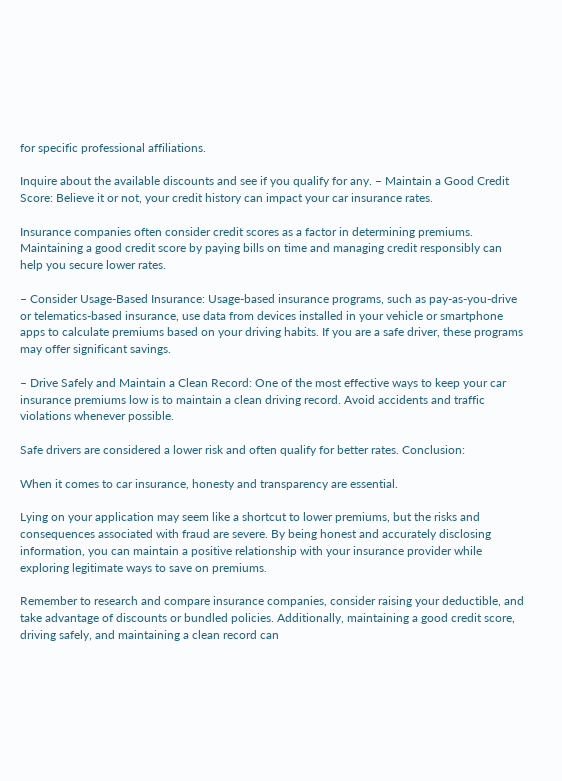for specific professional affiliations.

Inquire about the available discounts and see if you qualify for any. – Maintain a Good Credit Score: Believe it or not, your credit history can impact your car insurance rates.

Insurance companies often consider credit scores as a factor in determining premiums. Maintaining a good credit score by paying bills on time and managing credit responsibly can help you secure lower rates.

– Consider Usage-Based Insurance: Usage-based insurance programs, such as pay-as-you-drive or telematics-based insurance, use data from devices installed in your vehicle or smartphone apps to calculate premiums based on your driving habits. If you are a safe driver, these programs may offer significant savings.

– Drive Safely and Maintain a Clean Record: One of the most effective ways to keep your car insurance premiums low is to maintain a clean driving record. Avoid accidents and traffic violations whenever possible.

Safe drivers are considered a lower risk and often qualify for better rates. Conclusion:

When it comes to car insurance, honesty and transparency are essential.

Lying on your application may seem like a shortcut to lower premiums, but the risks and consequences associated with fraud are severe. By being honest and accurately disclosing information, you can maintain a positive relationship with your insurance provider while exploring legitimate ways to save on premiums.

Remember to research and compare insurance companies, consider raising your deductible, and take advantage of discounts or bundled policies. Additionally, maintaining a good credit score, driving safely, and maintaining a clean record can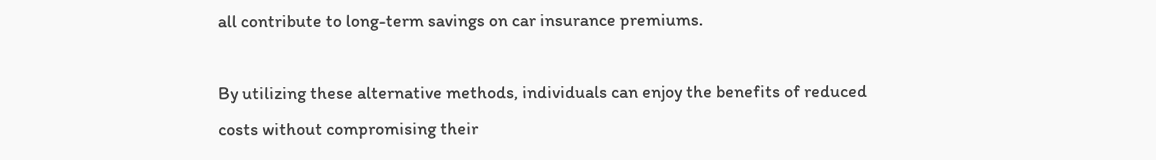all contribute to long-term savings on car insurance premiums.

By utilizing these alternative methods, individuals can enjoy the benefits of reduced costs without compromising their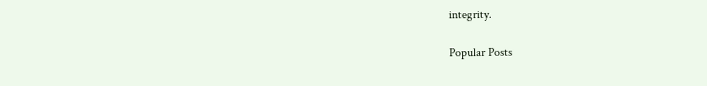integrity.

Popular Posts